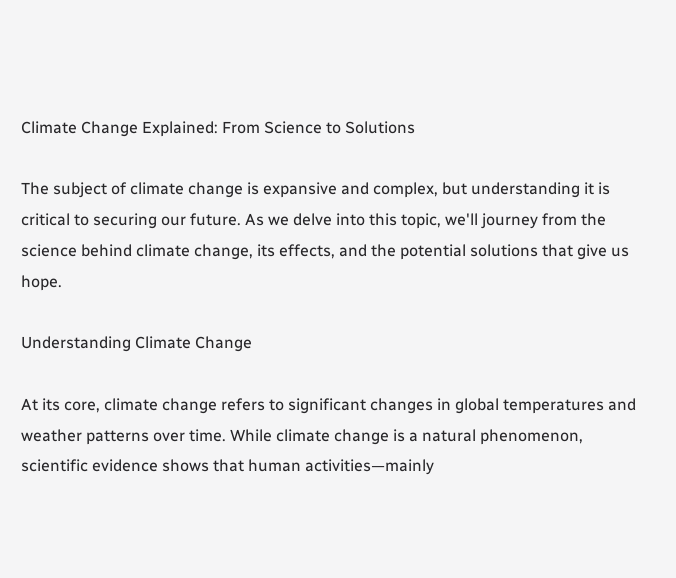Climate Change Explained: From Science to Solutions

The subject of climate change is expansive and complex, but understanding it is critical to securing our future. As we delve into this topic, we'll journey from the science behind climate change, its effects, and the potential solutions that give us hope.

Understanding Climate Change

At its core, climate change refers to significant changes in global temperatures and weather patterns over time. While climate change is a natural phenomenon, scientific evidence shows that human activities—mainly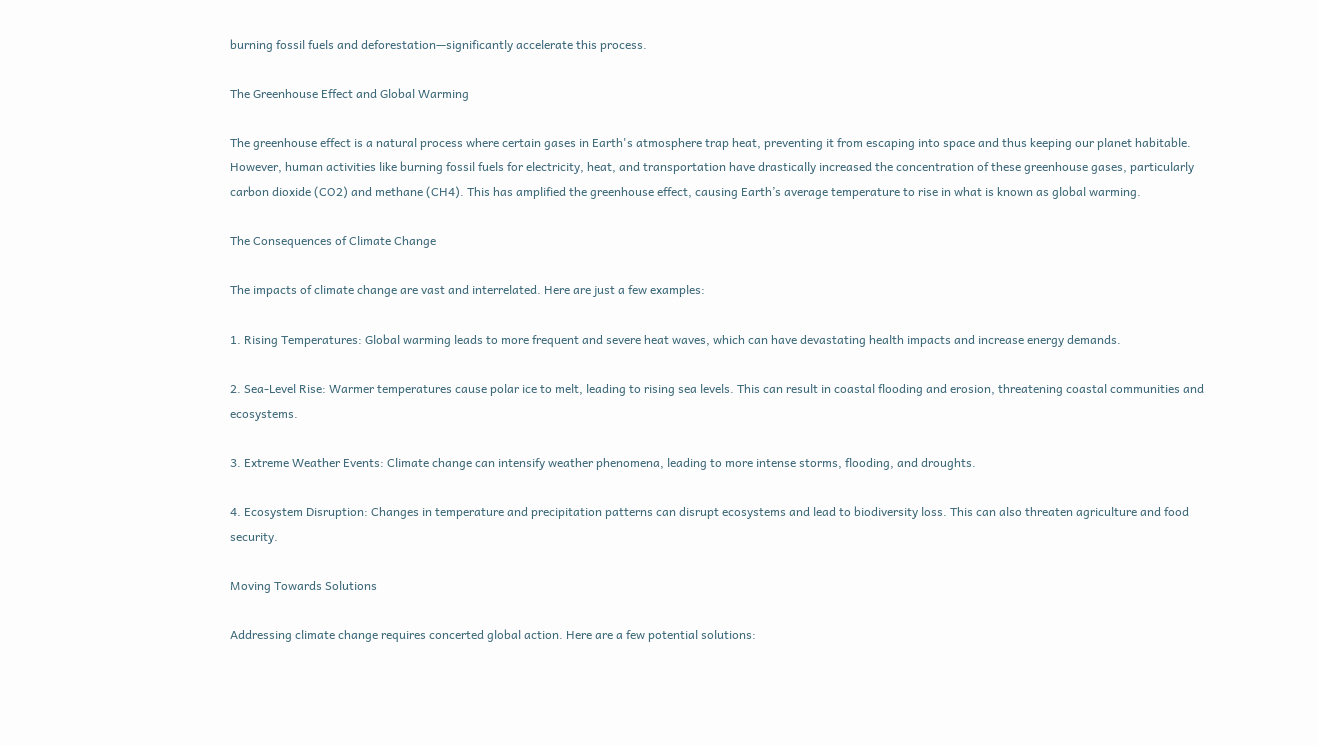burning fossil fuels and deforestation—significantly accelerate this process.

The Greenhouse Effect and Global Warming

The greenhouse effect is a natural process where certain gases in Earth's atmosphere trap heat, preventing it from escaping into space and thus keeping our planet habitable. However, human activities like burning fossil fuels for electricity, heat, and transportation have drastically increased the concentration of these greenhouse gases, particularly carbon dioxide (CO2) and methane (CH4). This has amplified the greenhouse effect, causing Earth’s average temperature to rise in what is known as global warming.

The Consequences of Climate Change

The impacts of climate change are vast and interrelated. Here are just a few examples:

1. Rising Temperatures: Global warming leads to more frequent and severe heat waves, which can have devastating health impacts and increase energy demands.

2. Sea-Level Rise: Warmer temperatures cause polar ice to melt, leading to rising sea levels. This can result in coastal flooding and erosion, threatening coastal communities and ecosystems.

3. Extreme Weather Events: Climate change can intensify weather phenomena, leading to more intense storms, flooding, and droughts.

4. Ecosystem Disruption: Changes in temperature and precipitation patterns can disrupt ecosystems and lead to biodiversity loss. This can also threaten agriculture and food security.

Moving Towards Solutions

Addressing climate change requires concerted global action. Here are a few potential solutions: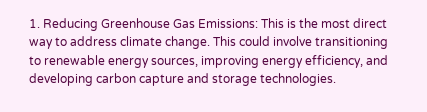1. Reducing Greenhouse Gas Emissions: This is the most direct way to address climate change. This could involve transitioning to renewable energy sources, improving energy efficiency, and developing carbon capture and storage technologies.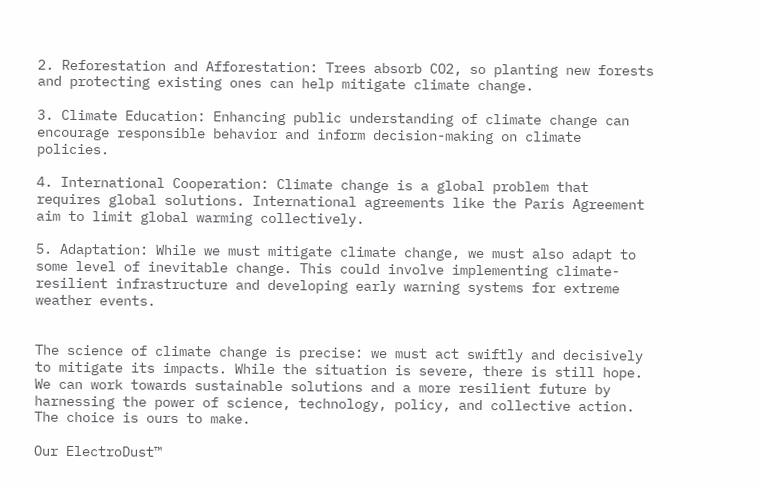2. Reforestation and Afforestation: Trees absorb CO2, so planting new forests and protecting existing ones can help mitigate climate change.

3. Climate Education: Enhancing public understanding of climate change can encourage responsible behavior and inform decision-making on climate policies.

4. International Cooperation: Climate change is a global problem that requires global solutions. International agreements like the Paris Agreement aim to limit global warming collectively.

5. Adaptation: While we must mitigate climate change, we must also adapt to some level of inevitable change. This could involve implementing climate-resilient infrastructure and developing early warning systems for extreme weather events.


The science of climate change is precise: we must act swiftly and decisively to mitigate its impacts. While the situation is severe, there is still hope. We can work towards sustainable solutions and a more resilient future by harnessing the power of science, technology, policy, and collective action. The choice is ours to make.

Our ElectroDust™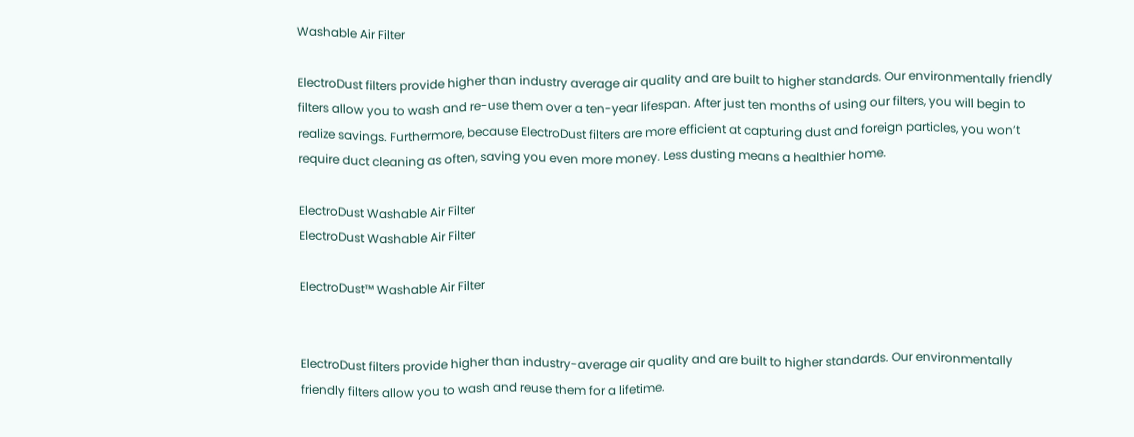Washable Air Filter

ElectroDust filters provide higher than industry average air quality and are built to higher standards. Our environmentally friendly filters allow you to wash and re-use them over a ten-year lifespan. After just ten months of using our filters, you will begin to realize savings. Furthermore, because ElectroDust filters are more efficient at capturing dust and foreign particles, you won’t require duct cleaning as often, saving you even more money. Less dusting means a healthier home.

ElectroDust Washable Air Filter
ElectroDust Washable Air Filter

ElectroDust™ Washable Air Filter


ElectroDust filters provide higher than industry-average air quality and are built to higher standards. Our environmentally friendly filters allow you to wash and reuse them for a lifetime.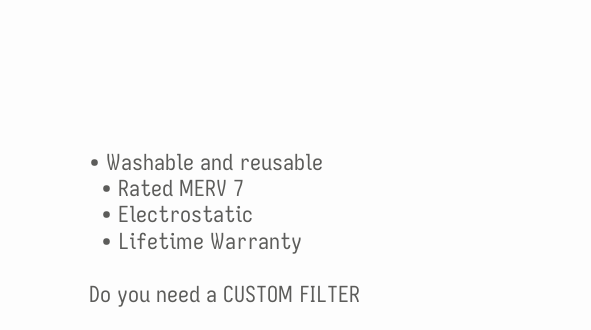• Washable and reusable
  • Rated MERV 7
  • Electrostatic
  • Lifetime Warranty

Do you need a CUSTOM FILTER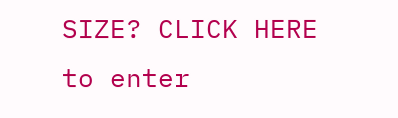SIZE? CLICK HERE to enter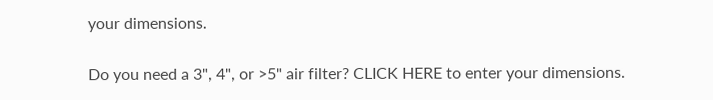your dimensions.

Do you need a 3", 4", or >5" air filter? CLICK HERE to enter your dimensions.